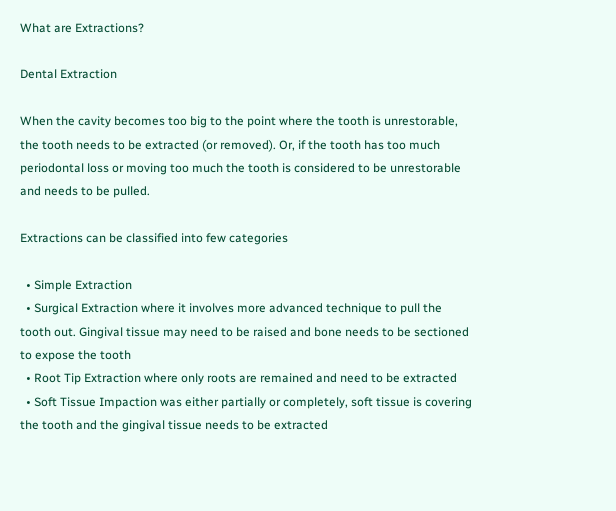What are Extractions?

Dental Extraction

When the cavity becomes too big to the point where the tooth is unrestorable, the tooth needs to be extracted (or removed). Or, if the tooth has too much periodontal loss or moving too much the tooth is considered to be unrestorable and needs to be pulled.

Extractions can be classified into few categories

  • Simple Extraction
  • Surgical Extraction where it involves more advanced technique to pull the tooth out. Gingival tissue may need to be raised and bone needs to be sectioned to expose the tooth
  • Root Tip Extraction where only roots are remained and need to be extracted
  • Soft Tissue Impaction was either partially or completely, soft tissue is covering the tooth and the gingival tissue needs to be extracted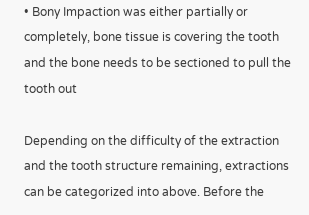• Bony Impaction was either partially or completely, bone tissue is covering the tooth and the bone needs to be sectioned to pull the tooth out

Depending on the difficulty of the extraction and the tooth structure remaining, extractions can be categorized into above. Before the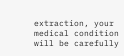extraction, your medical condition will be carefully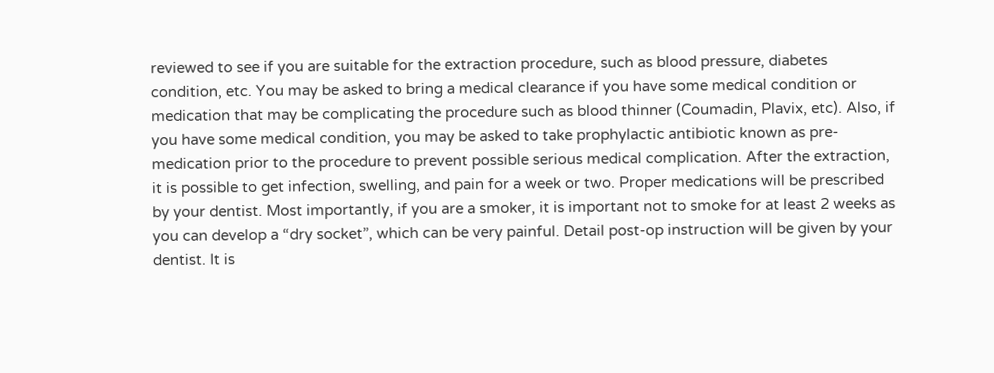reviewed to see if you are suitable for the extraction procedure, such as blood pressure, diabetes condition, etc. You may be asked to bring a medical clearance if you have some medical condition or medication that may be complicating the procedure such as blood thinner (Coumadin, Plavix, etc). Also, if you have some medical condition, you may be asked to take prophylactic antibiotic known as pre-medication prior to the procedure to prevent possible serious medical complication. After the extraction, it is possible to get infection, swelling, and pain for a week or two. Proper medications will be prescribed by your dentist. Most importantly, if you are a smoker, it is important not to smoke for at least 2 weeks as you can develop a “dry socket”, which can be very painful. Detail post-op instruction will be given by your dentist. It is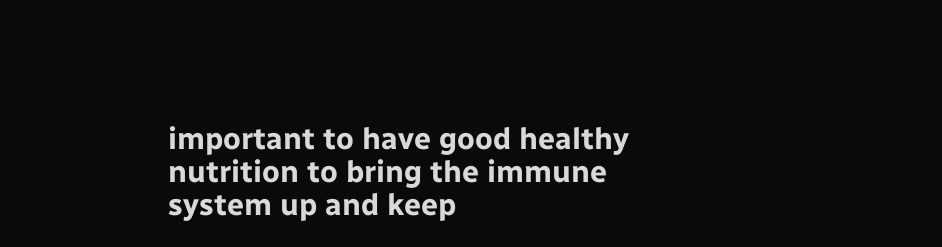important to have good healthy nutrition to bring the immune system up and keep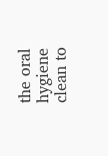the oral hygiene clean to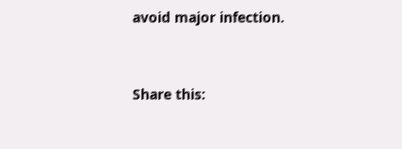avoid major infection.


Share this: